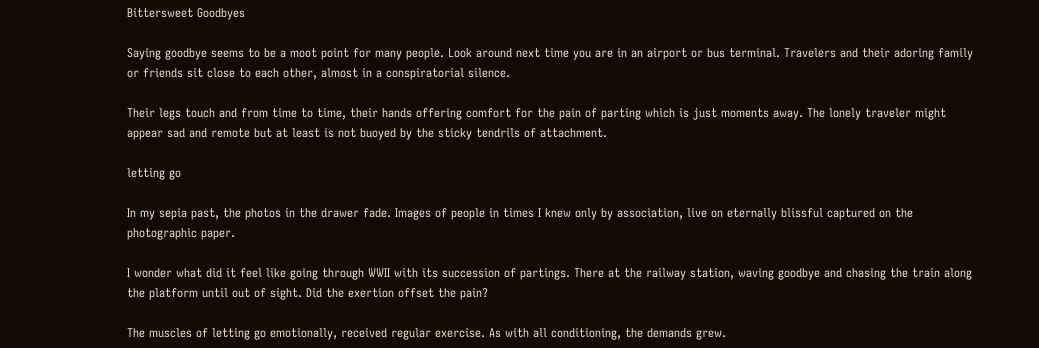Bittersweet Goodbyes

Saying goodbye seems to be a moot point for many people. Look around next time you are in an airport or bus terminal. Travelers and their adoring family or friends sit close to each other, almost in a conspiratorial silence.

Their legs touch and from time to time, their hands offering comfort for the pain of parting which is just moments away. The lonely traveler might appear sad and remote but at least is not buoyed by the sticky tendrils of attachment.

letting go

In my sepia past, the photos in the drawer fade. Images of people in times I knew only by association, live on eternally blissful captured on the photographic paper.

I wonder what did it feel like going through WWII with its succession of partings. There at the railway station, waving goodbye and chasing the train along the platform until out of sight. Did the exertion offset the pain?

The muscles of letting go emotionally, received regular exercise. As with all conditioning, the demands grew.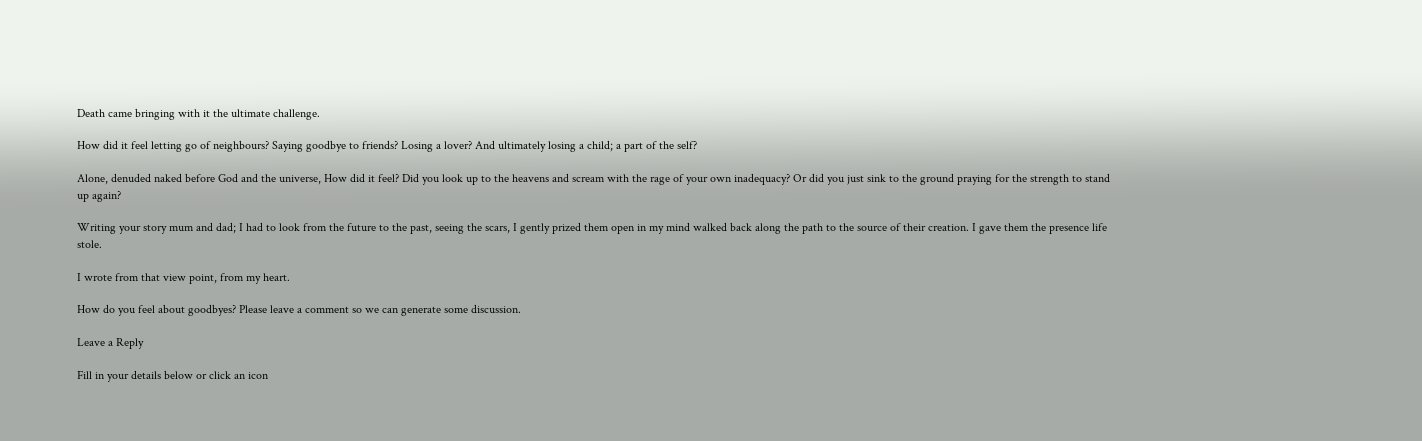Death came bringing with it the ultimate challenge.

How did it feel letting go of neighbours? Saying goodbye to friends? Losing a lover? And ultimately losing a child; a part of the self?

Alone, denuded naked before God and the universe, How did it feel? Did you look up to the heavens and scream with the rage of your own inadequacy? Or did you just sink to the ground praying for the strength to stand up again?

Writing your story mum and dad; I had to look from the future to the past, seeing the scars, I gently prized them open in my mind walked back along the path to the source of their creation. I gave them the presence life stole.

I wrote from that view point, from my heart.

How do you feel about goodbyes? Please leave a comment so we can generate some discussion.

Leave a Reply

Fill in your details below or click an icon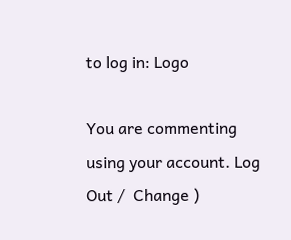to log in: Logo

You are commenting using your account. Log Out /  Change )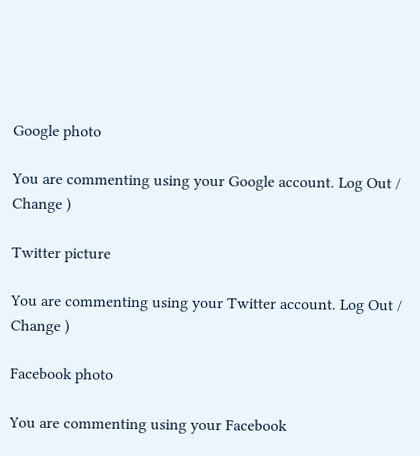Google photo

You are commenting using your Google account. Log Out /  Change )

Twitter picture

You are commenting using your Twitter account. Log Out /  Change )

Facebook photo

You are commenting using your Facebook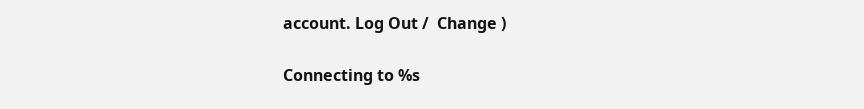account. Log Out /  Change )

Connecting to %s